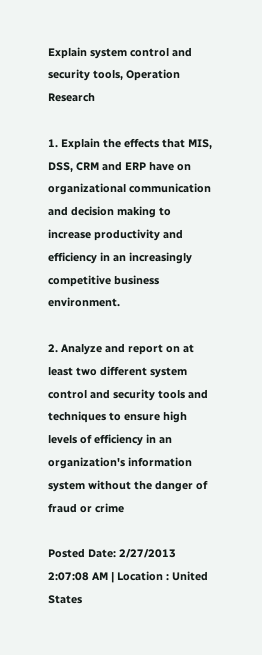Explain system control and security tools, Operation Research

1. Explain the effects that MIS, DSS, CRM and ERP have on organizational communication and decision making to increase productivity and efficiency in an increasingly competitive business environment.

2. Analyze and report on at least two different system control and security tools and techniques to ensure high levels of efficiency in an organization's information system without the danger of fraud or crime

Posted Date: 2/27/2013 2:07:08 AM | Location : United States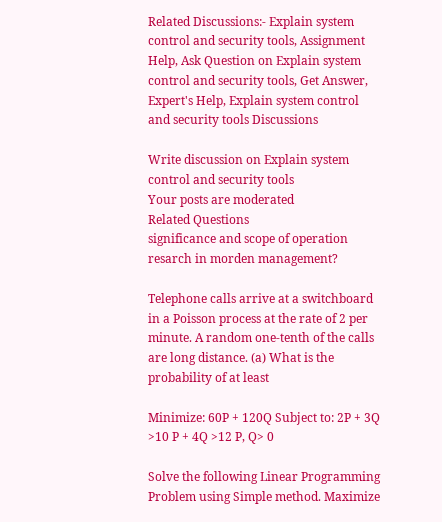Related Discussions:- Explain system control and security tools, Assignment Help, Ask Question on Explain system control and security tools, Get Answer, Expert's Help, Explain system control and security tools Discussions

Write discussion on Explain system control and security tools
Your posts are moderated
Related Questions
significance and scope of operation resarch in morden management?

Telephone calls arrive at a switchboard in a Poisson process at the rate of 2 per minute. A random one-tenth of the calls are long distance. (a) What is the probability of at least

Minimize: 60P + 120Q Subject to: 2P + 3Q >10 P + 4Q >12 P, Q> 0

Solve the following Linear Programming Problem using Simple method. Maximize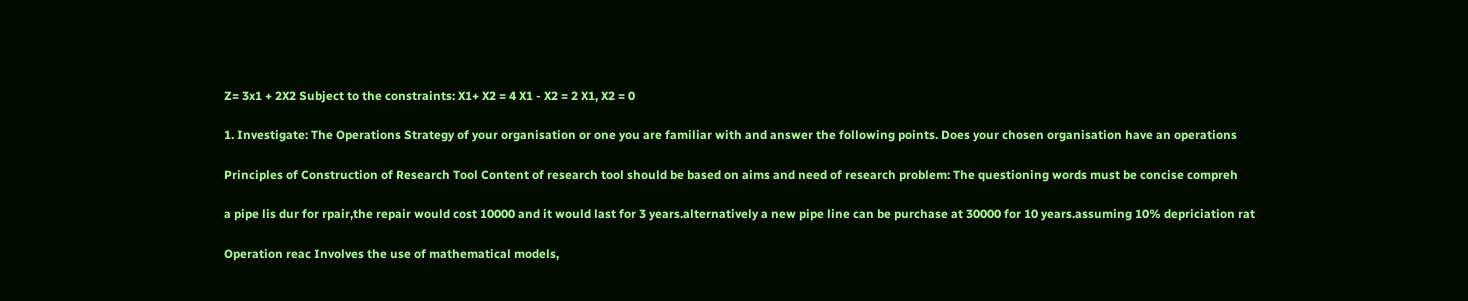Z= 3x1 + 2X2 Subject to the constraints: X1+ X2 = 4 X1 - X2 = 2 X1, X2 = 0

1. Investigate: The Operations Strategy of your organisation or one you are familiar with and answer the following points. Does your chosen organisation have an operations

Principles of Construction of Research Tool Content of research tool should be based on aims and need of research problem: The questioning words must be concise compreh

a pipe lis dur for rpair,the repair would cost 10000 and it would last for 3 years.alternatively a new pipe line can be purchase at 30000 for 10 years.assuming 10% depriciation rat

Operation reac Involves the use of mathematical models,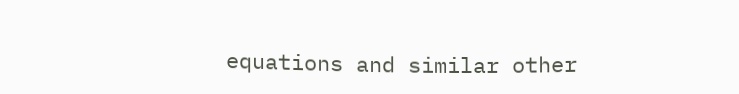equations and similar other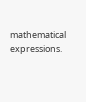mathematical expressions.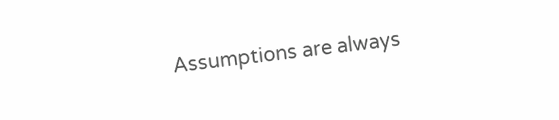Assumptions are always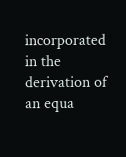incorporated in the derivation of an equa